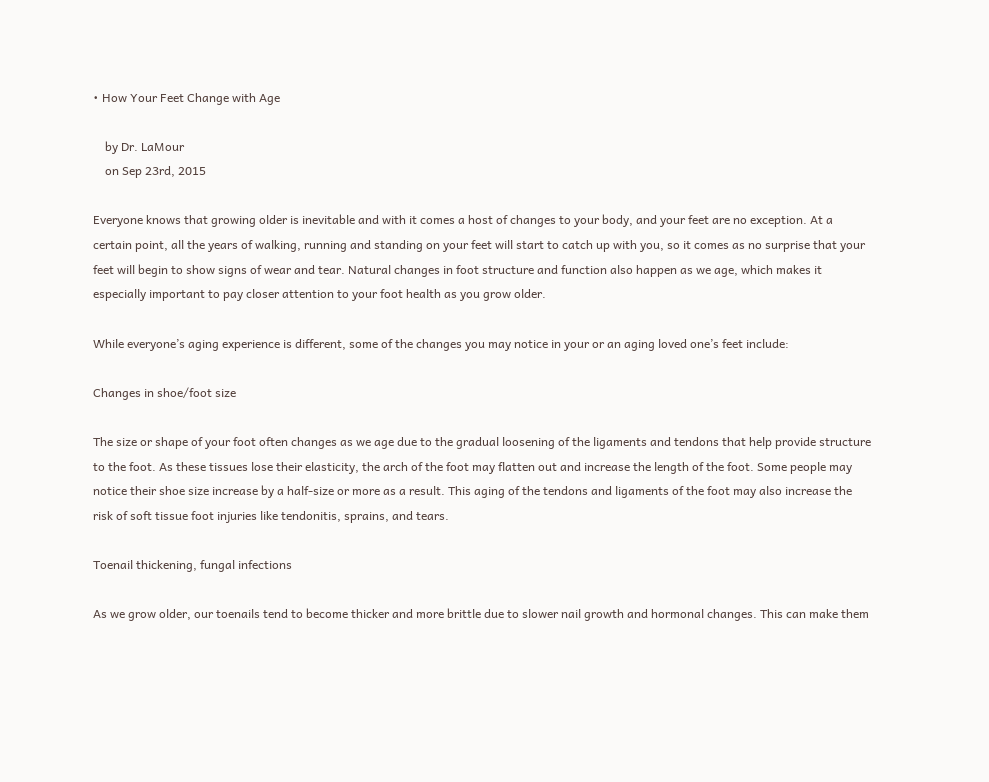• How Your Feet Change with Age

    by Dr. LaMour
    on Sep 23rd, 2015

Everyone knows that growing older is inevitable and with it comes a host of changes to your body, and your feet are no exception. At a certain point, all the years of walking, running and standing on your feet will start to catch up with you, so it comes as no surprise that your feet will begin to show signs of wear and tear. Natural changes in foot structure and function also happen as we age, which makes it especially important to pay closer attention to your foot health as you grow older.

While everyone’s aging experience is different, some of the changes you may notice in your or an aging loved one’s feet include:

Changes in shoe/foot size

The size or shape of your foot often changes as we age due to the gradual loosening of the ligaments and tendons that help provide structure to the foot. As these tissues lose their elasticity, the arch of the foot may flatten out and increase the length of the foot. Some people may notice their shoe size increase by a half-size or more as a result. This aging of the tendons and ligaments of the foot may also increase the risk of soft tissue foot injuries like tendonitis, sprains, and tears.

Toenail thickening, fungal infections

As we grow older, our toenails tend to become thicker and more brittle due to slower nail growth and hormonal changes. This can make them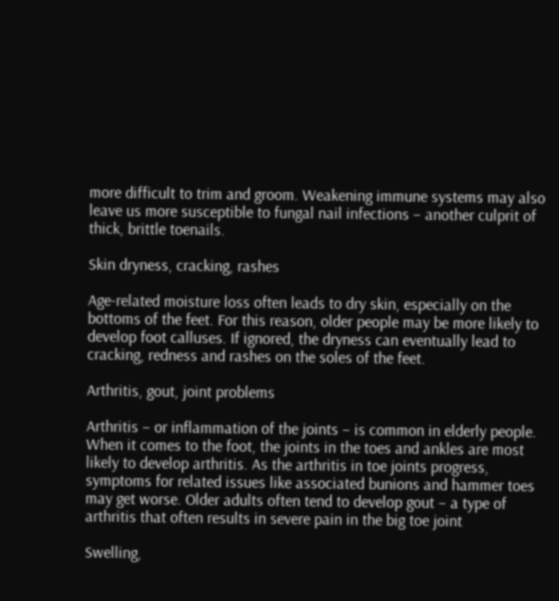more difficult to trim and groom. Weakening immune systems may also leave us more susceptible to fungal nail infections – another culprit of thick, brittle toenails.

Skin dryness, cracking, rashes

Age-related moisture loss often leads to dry skin, especially on the bottoms of the feet. For this reason, older people may be more likely to develop foot calluses. If ignored, the dryness can eventually lead to cracking, redness and rashes on the soles of the feet.

Arthritis, gout, joint problems

Arthritis – or inflammation of the joints – is common in elderly people. When it comes to the foot, the joints in the toes and ankles are most likely to develop arthritis. As the arthritis in toe joints progress, symptoms for related issues like associated bunions and hammer toes may get worse. Older adults often tend to develop gout – a type of arthritis that often results in severe pain in the big toe joint

Swelling,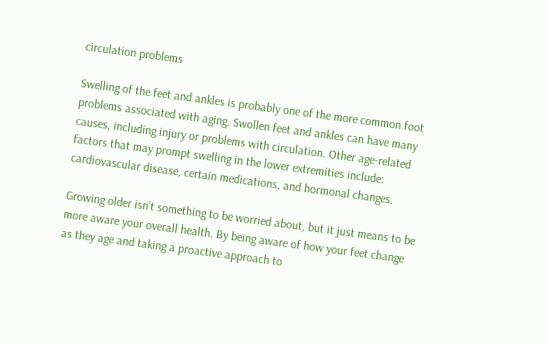circulation problems

Swelling of the feet and ankles is probably one of the more common foot problems associated with aging. Swollen feet and ankles can have many causes, including injury or problems with circulation. Other age-related factors that may prompt swelling in the lower extremities include: cardiovascular disease, certain medications, and hormonal changes.

Growing older isn’t something to be worried about, but it just means to be more aware your overall health. By being aware of how your feet change as they age and taking a proactive approach to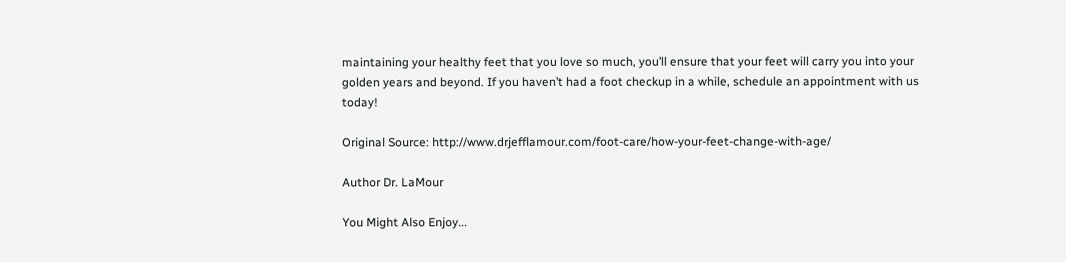maintaining your healthy feet that you love so much, you’ll ensure that your feet will carry you into your golden years and beyond. If you haven’t had a foot checkup in a while, schedule an appointment with us today!

Original Source: http://www.drjefflamour.com/foot-care/how-your-feet-change-with-age/

Author Dr. LaMour

You Might Also Enjoy...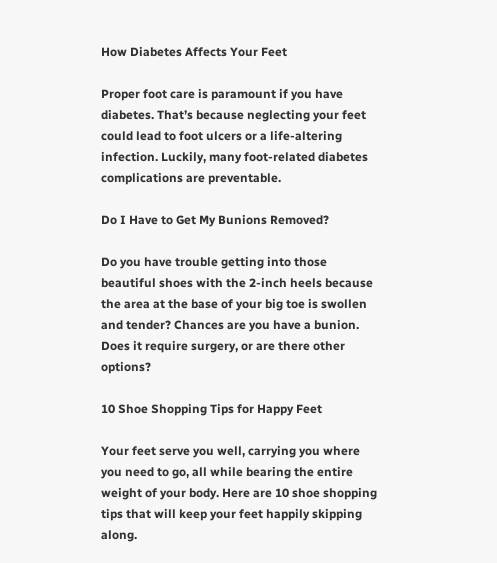How Diabetes Affects Your Feet

Proper foot care is paramount if you have diabetes. That’s because neglecting your feet could lead to foot ulcers or a life-altering infection. Luckily, many foot-related diabetes complications are preventable.

Do I Have to Get My Bunions Removed?

Do you have trouble getting into those beautiful shoes with the 2-inch heels because the area at the base of your big toe is swollen and tender? Chances are you have a bunion. Does it require surgery, or are there other options?

10 Shoe Shopping Tips for Happy Feet

Your feet serve you well, carrying you where you need to go, all while bearing the entire weight of your body. Here are 10 shoe shopping tips that will keep your feet happily skipping along.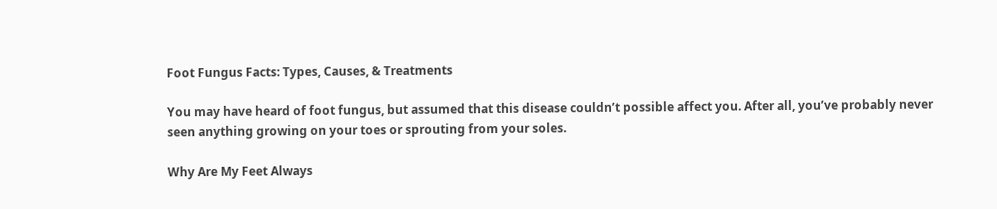Foot Fungus Facts: Types, Causes, & Treatments

You may have heard of foot fungus, but assumed that this disease couldn’t possible affect you. After all, you’ve probably never seen anything growing on your toes or sprouting from your soles.

Why Are My Feet Always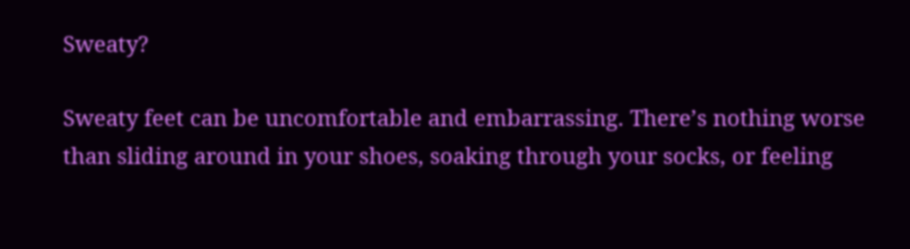Sweaty?

Sweaty feet can be uncomfortable and embarrassing. There’s nothing worse than sliding around in your shoes, soaking through your socks, or feeling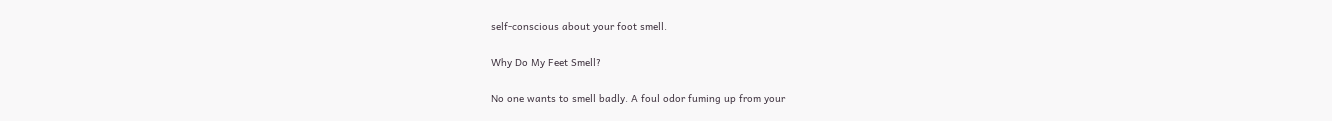self-conscious about your foot smell.

Why Do My Feet Smell?

No one wants to smell badly. A foul odor fuming up from your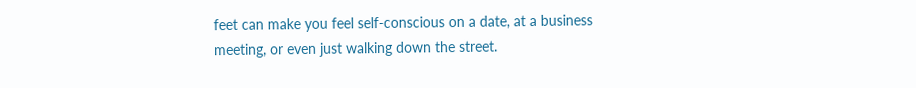feet can make you feel self-conscious on a date, at a business meeting, or even just walking down the street.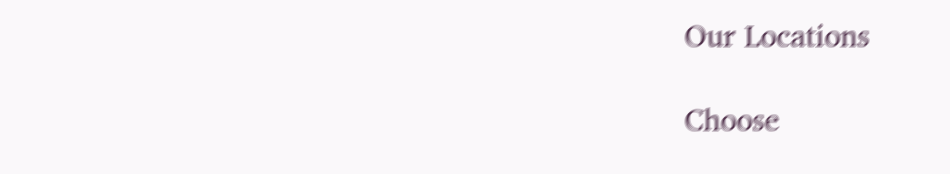Our Locations

Choose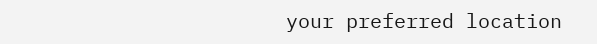your preferred location